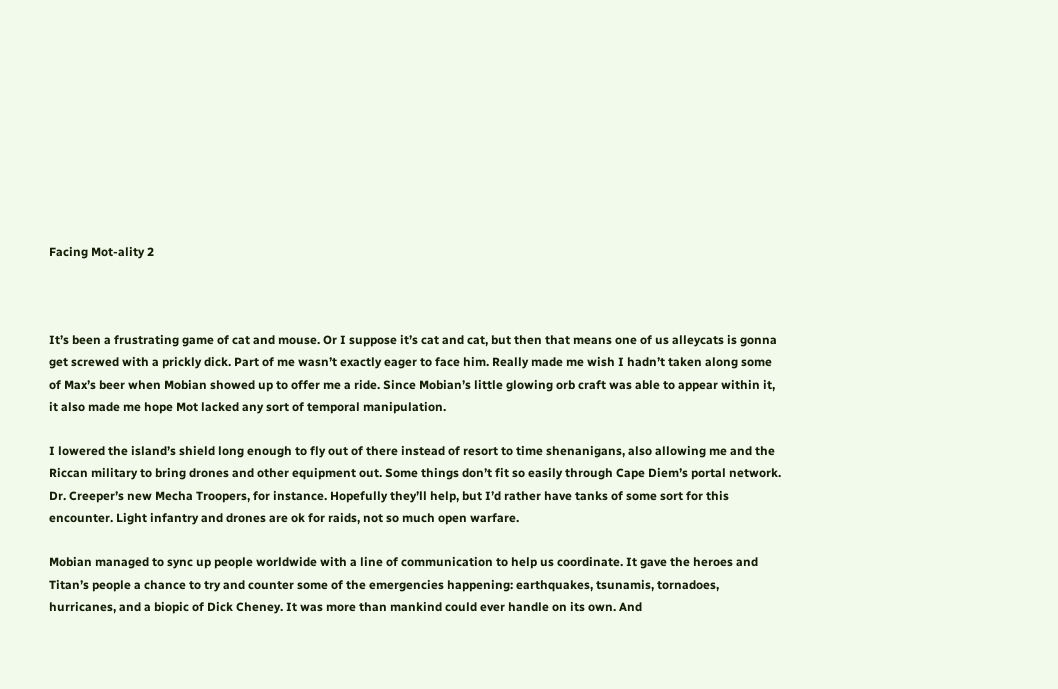Facing Mot-ality 2



It’s been a frustrating game of cat and mouse. Or I suppose it’s cat and cat, but then that means one of us alleycats is gonna get screwed with a prickly dick. Part of me wasn’t exactly eager to face him. Really made me wish I hadn’t taken along some of Max’s beer when Mobian showed up to offer me a ride. Since Mobian’s little glowing orb craft was able to appear within it, it also made me hope Mot lacked any sort of temporal manipulation.

I lowered the island’s shield long enough to fly out of there instead of resort to time shenanigans, also allowing me and the Riccan military to bring drones and other equipment out. Some things don’t fit so easily through Cape Diem’s portal network. Dr. Creeper’s new Mecha Troopers, for instance. Hopefully they’ll help, but I’d rather have tanks of some sort for this encounter. Light infantry and drones are ok for raids, not so much open warfare.

Mobian managed to sync up people worldwide with a line of communication to help us coordinate. It gave the heroes and Titan’s people a chance to try and counter some of the emergencies happening: earthquakes, tsunamis, tornadoes, hurricanes, and a biopic of Dick Cheney. It was more than mankind could ever handle on its own. And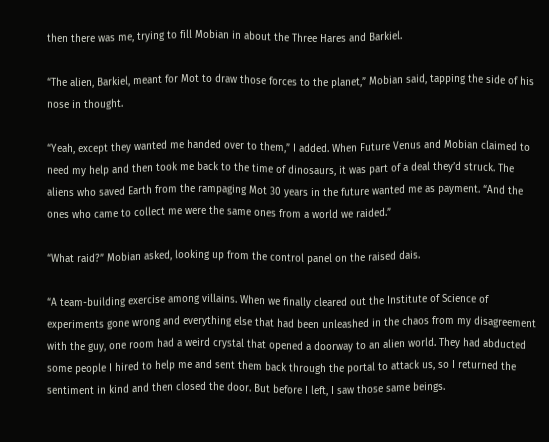then there was me, trying to fill Mobian in about the Three Hares and Barkiel.

“The alien, Barkiel, meant for Mot to draw those forces to the planet,” Mobian said, tapping the side of his nose in thought.

“Yeah, except they wanted me handed over to them,” I added. When Future Venus and Mobian claimed to need my help and then took me back to the time of dinosaurs, it was part of a deal they’d struck. The aliens who saved Earth from the rampaging Mot 30 years in the future wanted me as payment. “And the ones who came to collect me were the same ones from a world we raided.”

“What raid?” Mobian asked, looking up from the control panel on the raised dais.

“A team-building exercise among villains. When we finally cleared out the Institute of Science of experiments gone wrong and everything else that had been unleashed in the chaos from my disagreement with the guy, one room had a weird crystal that opened a doorway to an alien world. They had abducted some people I hired to help me and sent them back through the portal to attack us, so I returned the sentiment in kind and then closed the door. But before I left, I saw those same beings.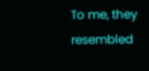To me, they resembled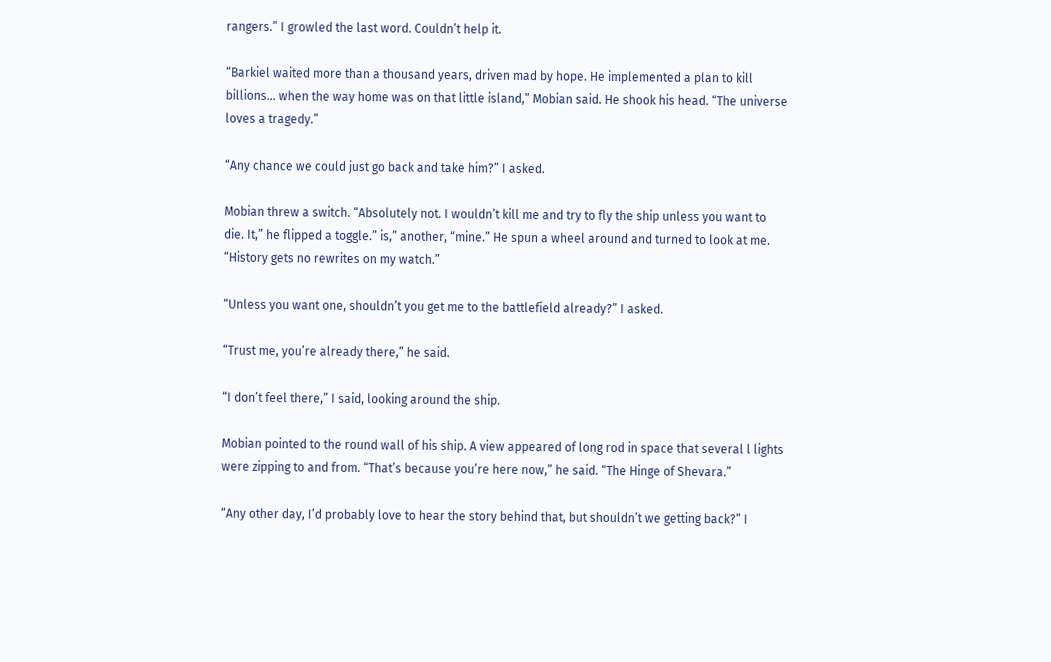rangers.” I growled the last word. Couldn’t help it.

“Barkiel waited more than a thousand years, driven mad by hope. He implemented a plan to kill billions… when the way home was on that little island,” Mobian said. He shook his head. “The universe loves a tragedy.”

“Any chance we could just go back and take him?” I asked.

Mobian threw a switch. “Absolutely not. I wouldn’t kill me and try to fly the ship unless you want to die. It,” he flipped a toggle.” is,” another, “mine.” He spun a wheel around and turned to look at me. “History gets no rewrites on my watch.”

“Unless you want one, shouldn’t you get me to the battlefield already?” I asked.

“Trust me, you’re already there,” he said.

“I don’t feel there,” I said, looking around the ship.

Mobian pointed to the round wall of his ship. A view appeared of long rod in space that several l lights were zipping to and from. “That’s because you’re here now,” he said. “The Hinge of Shevara.”

“Any other day, I’d probably love to hear the story behind that, but shouldn’t we getting back?” I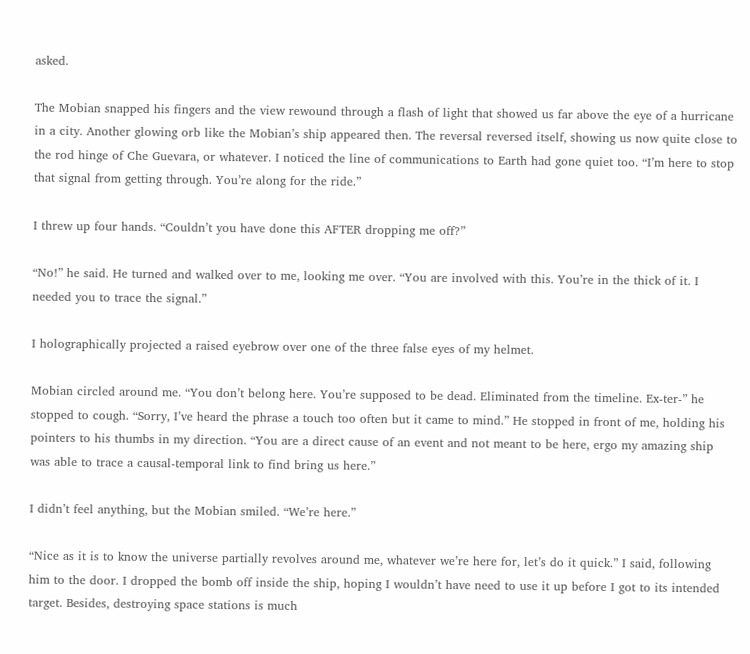asked.

The Mobian snapped his fingers and the view rewound through a flash of light that showed us far above the eye of a hurricane in a city. Another glowing orb like the Mobian’s ship appeared then. The reversal reversed itself, showing us now quite close to the rod hinge of Che Guevara, or whatever. I noticed the line of communications to Earth had gone quiet too. “I’m here to stop that signal from getting through. You’re along for the ride.”

I threw up four hands. “Couldn’t you have done this AFTER dropping me off?”

“No!” he said. He turned and walked over to me, looking me over. “You are involved with this. You’re in the thick of it. I needed you to trace the signal.”

I holographically projected a raised eyebrow over one of the three false eyes of my helmet.

Mobian circled around me. “You don’t belong here. You’re supposed to be dead. Eliminated from the timeline. Ex-ter-” he stopped to cough. “Sorry, I’ve heard the phrase a touch too often but it came to mind.” He stopped in front of me, holding his pointers to his thumbs in my direction. “You are a direct cause of an event and not meant to be here, ergo my amazing ship was able to trace a causal-temporal link to find bring us here.”

I didn’t feel anything, but the Mobian smiled. “We’re here.”

“Nice as it is to know the universe partially revolves around me, whatever we’re here for, let’s do it quick.” I said, following him to the door. I dropped the bomb off inside the ship, hoping I wouldn’t have need to use it up before I got to its intended target. Besides, destroying space stations is much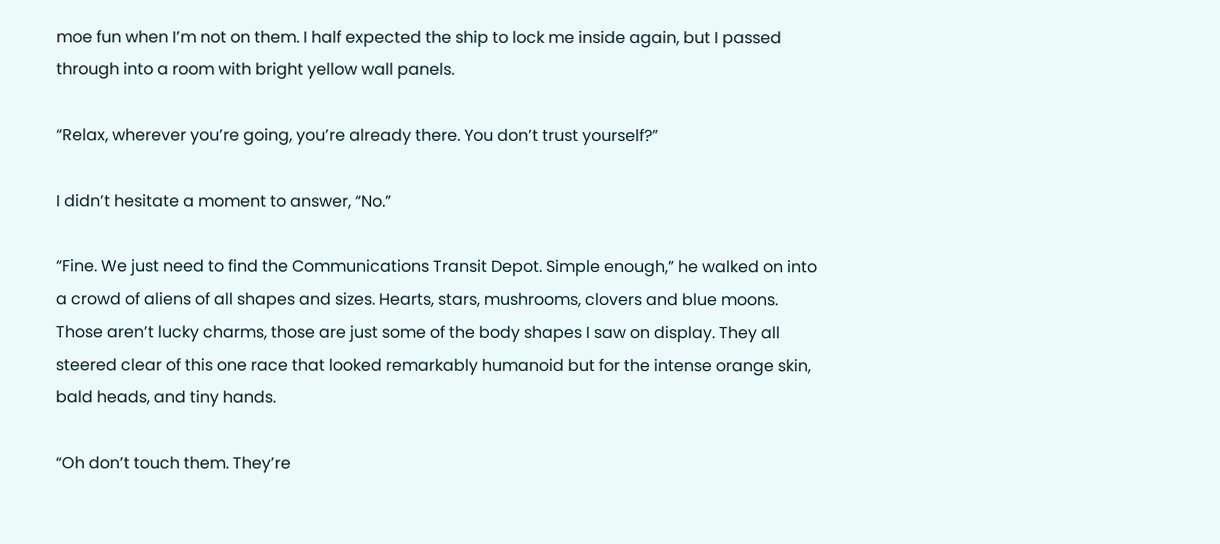moe fun when I’m not on them. I half expected the ship to lock me inside again, but I passed through into a room with bright yellow wall panels.

“Relax, wherever you’re going, you’re already there. You don’t trust yourself?”

I didn’t hesitate a moment to answer, “No.”

“Fine. We just need to find the Communications Transit Depot. Simple enough,” he walked on into a crowd of aliens of all shapes and sizes. Hearts, stars, mushrooms, clovers and blue moons. Those aren’t lucky charms, those are just some of the body shapes I saw on display. They all steered clear of this one race that looked remarkably humanoid but for the intense orange skin, bald heads, and tiny hands.

“Oh don’t touch them. They’re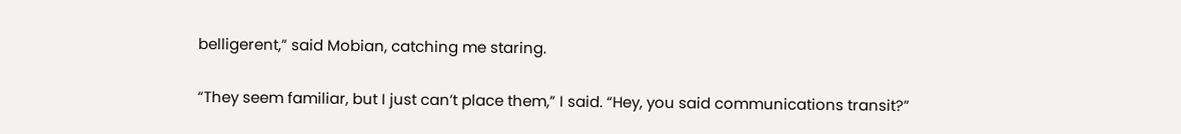belligerent,” said Mobian, catching me staring.

“They seem familiar, but I just can’t place them,” I said. “Hey, you said communications transit?”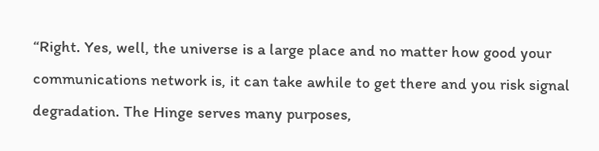“Right. Yes, well, the universe is a large place and no matter how good your communications network is, it can take awhile to get there and you risk signal degradation. The Hinge serves many purposes,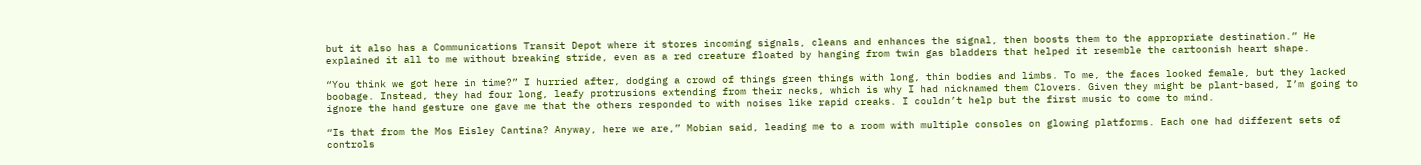but it also has a Communications Transit Depot where it stores incoming signals, cleans and enhances the signal, then boosts them to the appropriate destination.” He explained it all to me without breaking stride, even as a red creature floated by hanging from twin gas bladders that helped it resemble the cartoonish heart shape.

“You think we got here in time?” I hurried after, dodging a crowd of things green things with long, thin bodies and limbs. To me, the faces looked female, but they lacked boobage. Instead, they had four long, leafy protrusions extending from their necks, which is why I had nicknamed them Clovers. Given they might be plant-based, I’m going to ignore the hand gesture one gave me that the others responded to with noises like rapid creaks. I couldn’t help but the first music to come to mind.

“Is that from the Mos Eisley Cantina? Anyway, here we are,” Mobian said, leading me to a room with multiple consoles on glowing platforms. Each one had different sets of controls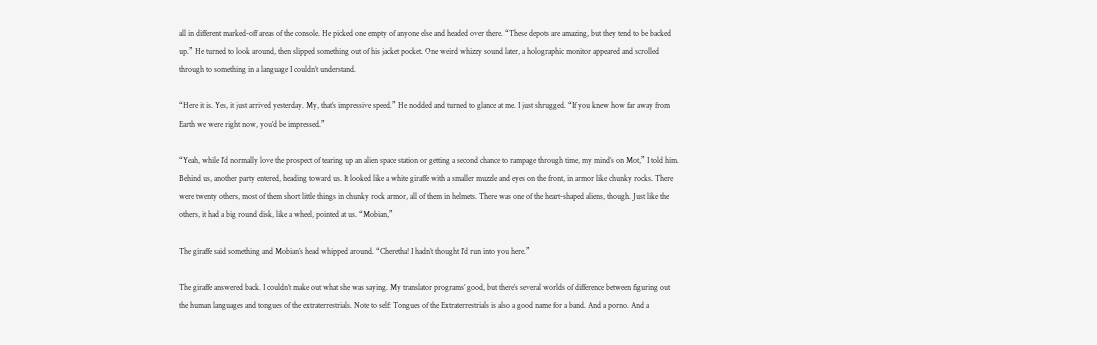all in different marked-off areas of the console. He picked one empty of anyone else and headed over there. “These depots are amazing, but they tend to be backed up.” He turned to look around, then slipped something out of his jacket pocket. One weird whizzy sound later, a holographic monitor appeared and scrolled through to something in a language I couldn’t understand.

“Here it is. Yes, it just arrived yesterday. My, that’s impressive speed.” He nodded and turned to glance at me. I just shrugged. “If you knew how far away from Earth we were right now, you’d be impressed.”

“Yeah, while I’d normally love the prospect of tearing up an alien space station or getting a second chance to rampage through time, my mind’s on Mot,” I told him. Behind us, another party entered, heading toward us. It looked like a white giraffe with a smaller muzzle and eyes on the front, in armor like chunky rocks. There were twenty others, most of them short little things in chunky rock armor, all of them in helmets. There was one of the heart-shaped aliens, though. Just like the others, it had a big round disk, like a wheel, pointed at us. “Mobian,”

The giraffe said something and Mobian’s head whipped around. “Cheretha! I hadn’t thought I’d run into you here.”

The giraffe answered back. I couldn’t make out what she was saying. My translator programs’ good, but there’s several worlds of difference between figuring out the human languages and tongues of the extraterrestrials. Note to self: Tongues of the Extraterrestrials is also a good name for a band. And a porno. And a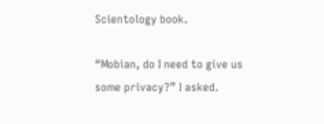Scientology book.

“Mobian, do I need to give us some privacy?” I asked.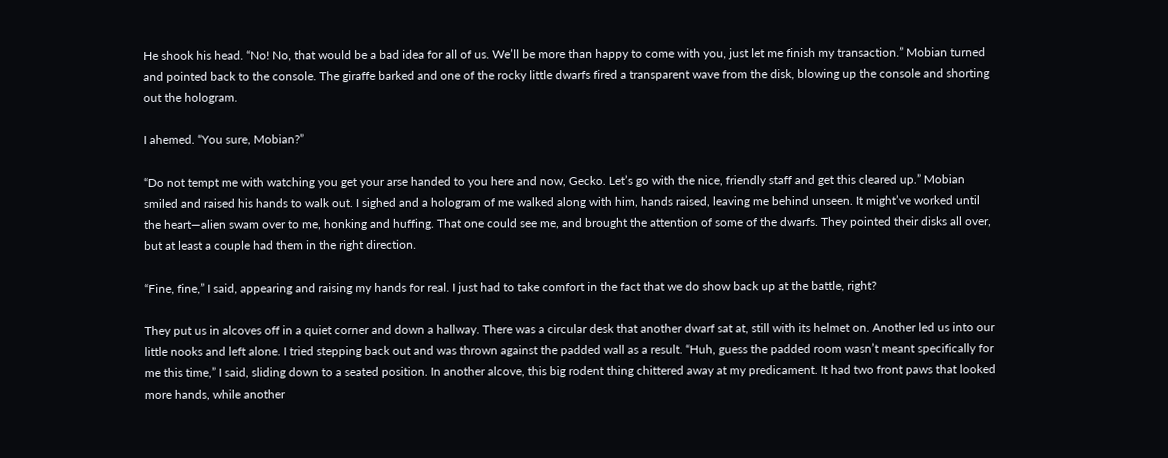He shook his head. “No! No, that would be a bad idea for all of us. We’ll be more than happy to come with you, just let me finish my transaction.” Mobian turned and pointed back to the console. The giraffe barked and one of the rocky little dwarfs fired a transparent wave from the disk, blowing up the console and shorting out the hologram.

I ahemed. “You sure, Mobian?”

“Do not tempt me with watching you get your arse handed to you here and now, Gecko. Let’s go with the nice, friendly staff and get this cleared up.” Mobian smiled and raised his hands to walk out. I sighed and a hologram of me walked along with him, hands raised, leaving me behind unseen. It might’ve worked until the heart—alien swam over to me, honking and huffing. That one could see me, and brought the attention of some of the dwarfs. They pointed their disks all over, but at least a couple had them in the right direction.

“Fine, fine,” I said, appearing and raising my hands for real. I just had to take comfort in the fact that we do show back up at the battle, right?

They put us in alcoves off in a quiet corner and down a hallway. There was a circular desk that another dwarf sat at, still with its helmet on. Another led us into our little nooks and left alone. I tried stepping back out and was thrown against the padded wall as a result. “Huh, guess the padded room wasn’t meant specifically for me this time,” I said, sliding down to a seated position. In another alcove, this big rodent thing chittered away at my predicament. It had two front paws that looked more hands, while another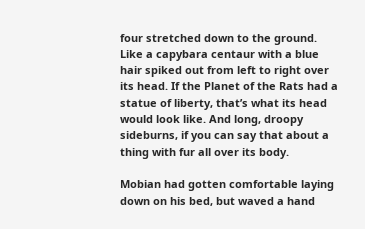four stretched down to the ground. Like a capybara centaur with a blue hair spiked out from left to right over its head. If the Planet of the Rats had a statue of liberty, that’s what its head would look like. And long, droopy sideburns, if you can say that about a thing with fur all over its body.

Mobian had gotten comfortable laying down on his bed, but waved a hand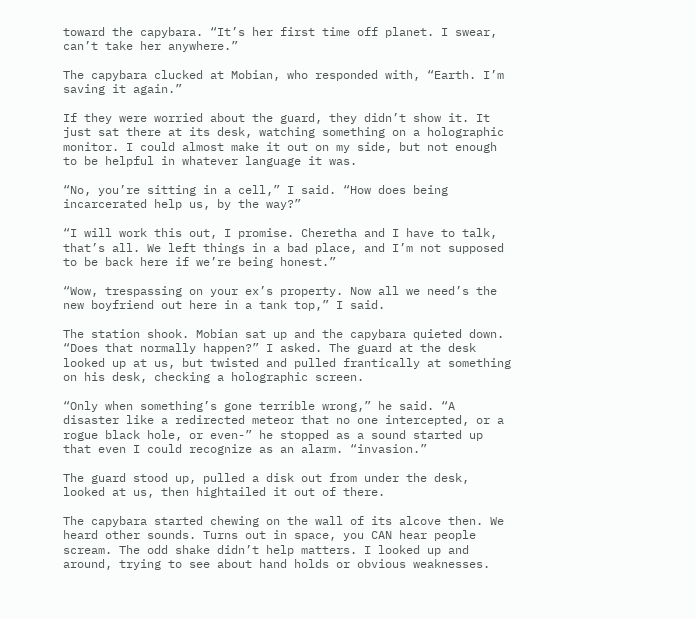toward the capybara. “It’s her first time off planet. I swear, can’t take her anywhere.”

The capybara clucked at Mobian, who responded with, “Earth. I’m saving it again.”

If they were worried about the guard, they didn’t show it. It just sat there at its desk, watching something on a holographic monitor. I could almost make it out on my side, but not enough to be helpful in whatever language it was.

“No, you’re sitting in a cell,” I said. “How does being incarcerated help us, by the way?”

“I will work this out, I promise. Cheretha and I have to talk, that’s all. We left things in a bad place, and I’m not supposed to be back here if we’re being honest.”

“Wow, trespassing on your ex’s property. Now all we need’s the new boyfriend out here in a tank top,” I said.

The station shook. Mobian sat up and the capybara quieted down. “Does that normally happen?” I asked. The guard at the desk looked up at us, but twisted and pulled frantically at something on his desk, checking a holographic screen.

“Only when something’s gone terrible wrong,” he said. “A disaster like a redirected meteor that no one intercepted, or a rogue black hole, or even-” he stopped as a sound started up that even I could recognize as an alarm. “invasion.”

The guard stood up, pulled a disk out from under the desk, looked at us, then hightailed it out of there.

The capybara started chewing on the wall of its alcove then. We heard other sounds. Turns out in space, you CAN hear people scream. The odd shake didn’t help matters. I looked up and around, trying to see about hand holds or obvious weaknesses.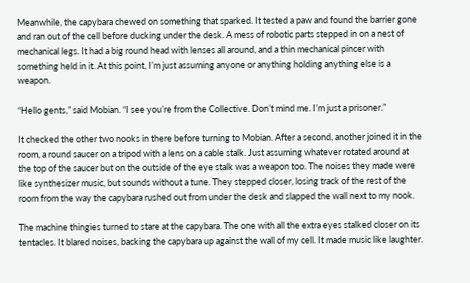Meanwhile, the capybara chewed on something that sparked. It tested a paw and found the barrier gone and ran out of the cell before ducking under the desk. A mess of robotic parts stepped in on a nest of mechanical legs. It had a big round head with lenses all around, and a thin mechanical pincer with something held in it. At this point, I’m just assuming anyone or anything holding anything else is a weapon.

“Hello gents,” said Mobian. “I see you’re from the Collective. Don’t mind me. I’m just a prisoner.”

It checked the other two nooks in there before turning to Mobian. After a second, another joined it in the room, a round saucer on a tripod with a lens on a cable stalk. Just assuming whatever rotated around at the top of the saucer but on the outside of the eye stalk was a weapon too. The noises they made were like synthesizer music, but sounds without a tune. They stepped closer, losing track of the rest of the room from the way the capybara rushed out from under the desk and slapped the wall next to my nook.

The machine thingies turned to stare at the capybara. The one with all the extra eyes stalked closer on its tentacles. It blared noises, backing the capybara up against the wall of my cell. It made music like laughter.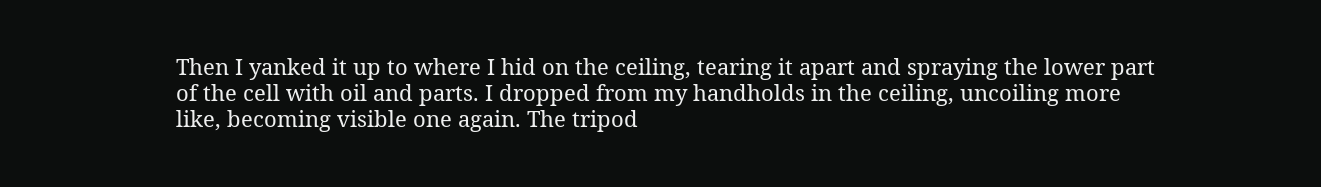Then I yanked it up to where I hid on the ceiling, tearing it apart and spraying the lower part of the cell with oil and parts. I dropped from my handholds in the ceiling, uncoiling more like, becoming visible one again. The tripod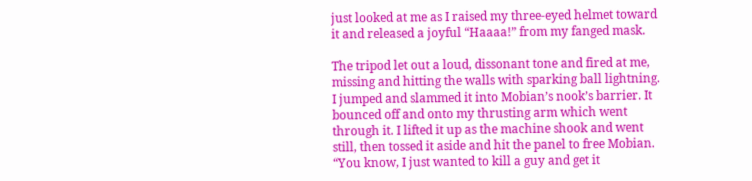just looked at me as I raised my three-eyed helmet toward it and released a joyful “Haaaa!” from my fanged mask.

The tripod let out a loud, dissonant tone and fired at me, missing and hitting the walls with sparking ball lightning. I jumped and slammed it into Mobian’s nook’s barrier. It bounced off and onto my thrusting arm which went through it. I lifted it up as the machine shook and went still, then tossed it aside and hit the panel to free Mobian. “You know, I just wanted to kill a guy and get it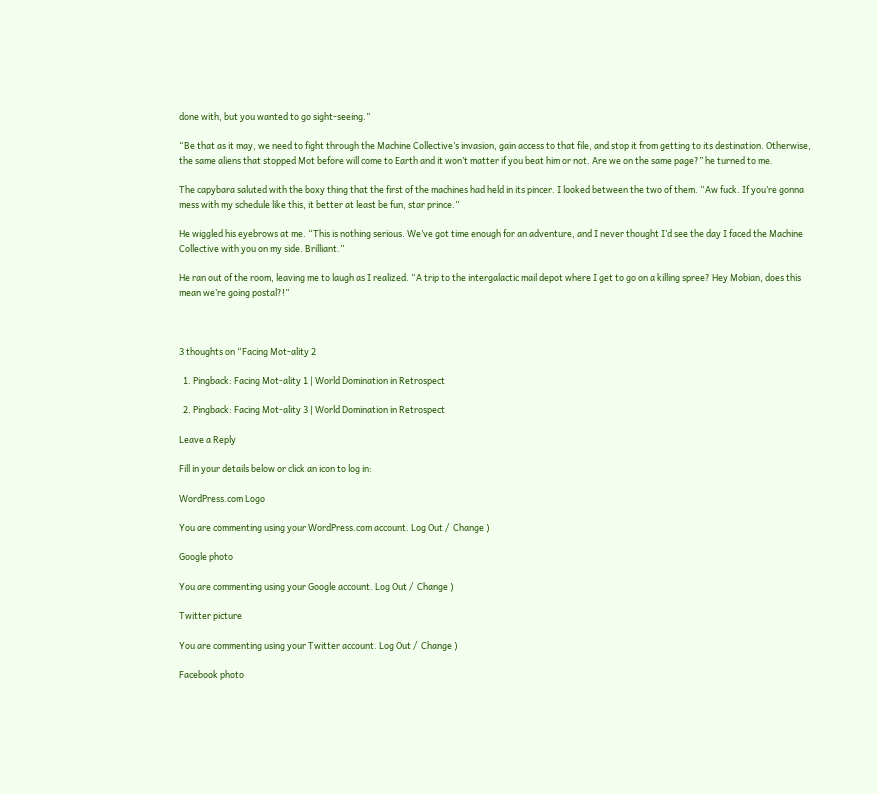done with, but you wanted to go sight-seeing.”

“Be that as it may, we need to fight through the Machine Collective’s invasion, gain access to that file, and stop it from getting to its destination. Otherwise, the same aliens that stopped Mot before will come to Earth and it won’t matter if you beat him or not. Are we on the same page?” he turned to me.

The capybara saluted with the boxy thing that the first of the machines had held in its pincer. I looked between the two of them. “Aw fuck. If you’re gonna mess with my schedule like this, it better at least be fun, star prince.”

He wiggled his eyebrows at me. “This is nothing serious. We’ve got time enough for an adventure, and I never thought I’d see the day I faced the Machine Collective with you on my side. Brilliant.”

He ran out of the room, leaving me to laugh as I realized. “A trip to the intergalactic mail depot where I get to go on a killing spree? Hey Mobian, does this mean we’re going postal?!”



3 thoughts on “Facing Mot-ality 2

  1. Pingback: Facing Mot-ality 1 | World Domination in Retrospect

  2. Pingback: Facing Mot-ality 3 | World Domination in Retrospect

Leave a Reply

Fill in your details below or click an icon to log in:

WordPress.com Logo

You are commenting using your WordPress.com account. Log Out /  Change )

Google photo

You are commenting using your Google account. Log Out /  Change )

Twitter picture

You are commenting using your Twitter account. Log Out /  Change )

Facebook photo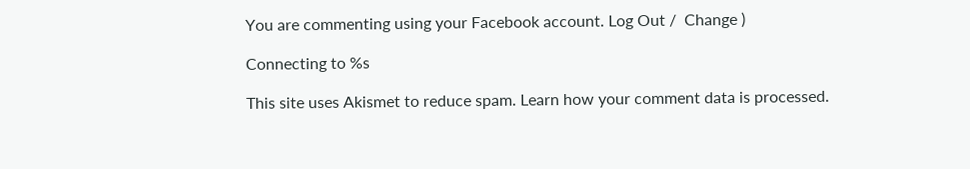You are commenting using your Facebook account. Log Out /  Change )

Connecting to %s

This site uses Akismet to reduce spam. Learn how your comment data is processed.